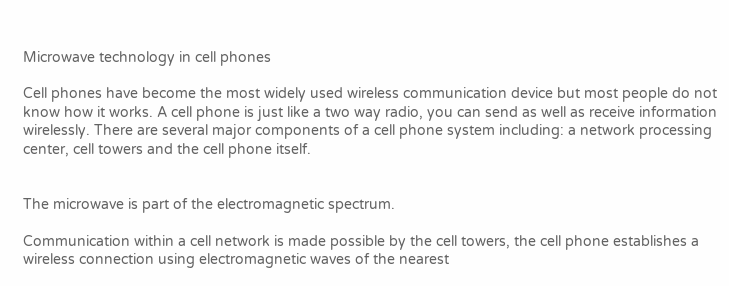Microwave technology in cell phones

Cell phones have become the most widely used wireless communication device but most people do not know how it works. A cell phone is just like a two way radio, you can send as well as receive information wirelessly. There are several major components of a cell phone system including: a network processing center, cell towers and the cell phone itself.


The microwave is part of the electromagnetic spectrum.

Communication within a cell network is made possible by the cell towers, the cell phone establishes a wireless connection using electromagnetic waves of the nearest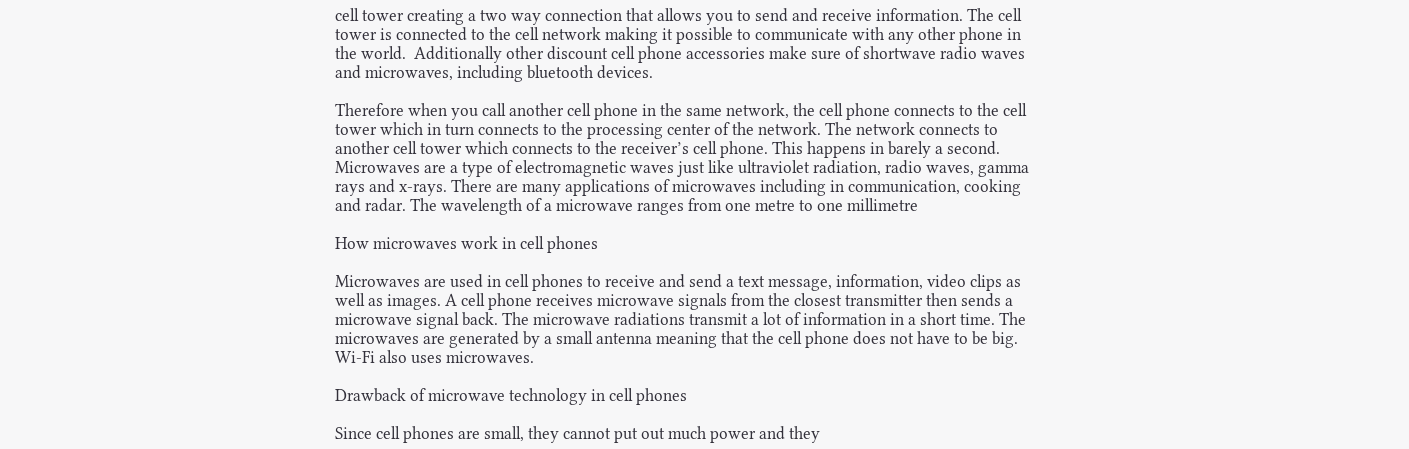cell tower creating a two way connection that allows you to send and receive information. The cell tower is connected to the cell network making it possible to communicate with any other phone in the world.  Additionally other discount cell phone accessories make sure of shortwave radio waves and microwaves, including bluetooth devices.

Therefore when you call another cell phone in the same network, the cell phone connects to the cell tower which in turn connects to the processing center of the network. The network connects to another cell tower which connects to the receiver’s cell phone. This happens in barely a second.
Microwaves are a type of electromagnetic waves just like ultraviolet radiation, radio waves, gamma rays and x-rays. There are many applications of microwaves including in communication, cooking and radar. The wavelength of a microwave ranges from one metre to one millimetre

How microwaves work in cell phones

Microwaves are used in cell phones to receive and send a text message, information, video clips as well as images. A cell phone receives microwave signals from the closest transmitter then sends a microwave signal back. The microwave radiations transmit a lot of information in a short time. The microwaves are generated by a small antenna meaning that the cell phone does not have to be big. Wi-Fi also uses microwaves.

Drawback of microwave technology in cell phones

Since cell phones are small, they cannot put out much power and they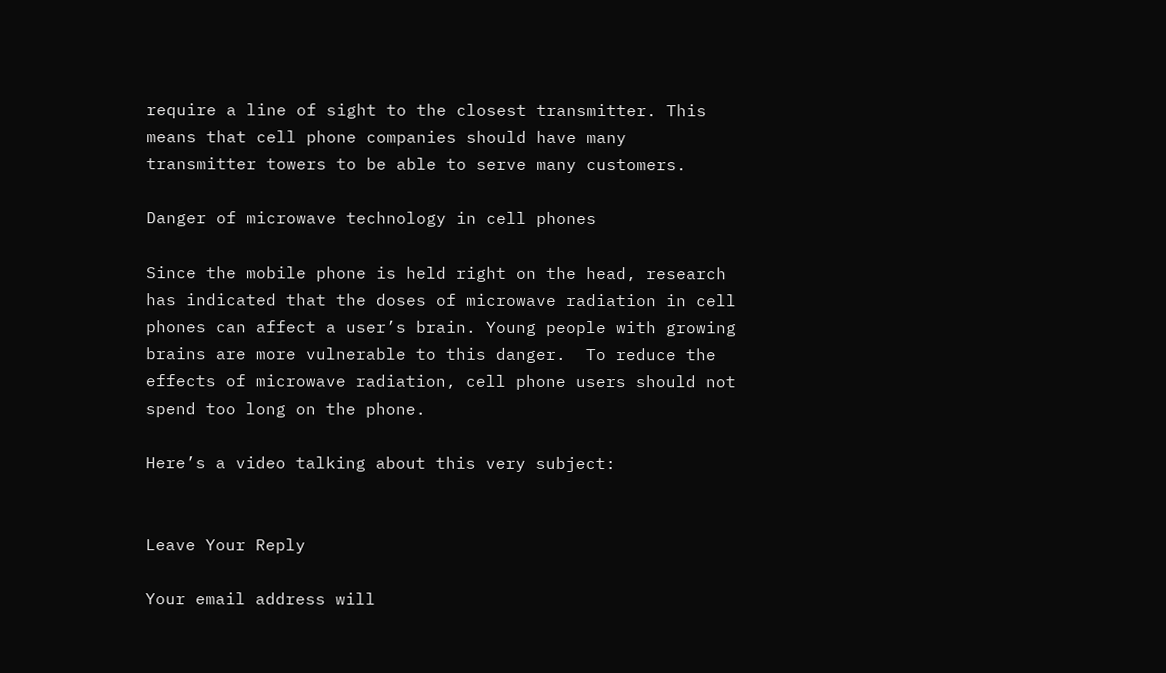require a line of sight to the closest transmitter. This means that cell phone companies should have many transmitter towers to be able to serve many customers.

Danger of microwave technology in cell phones

Since the mobile phone is held right on the head, research has indicated that the doses of microwave radiation in cell phones can affect a user’s brain. Young people with growing brains are more vulnerable to this danger.  To reduce the effects of microwave radiation, cell phone users should not spend too long on the phone.

Here’s a video talking about this very subject:


Leave Your Reply

Your email address will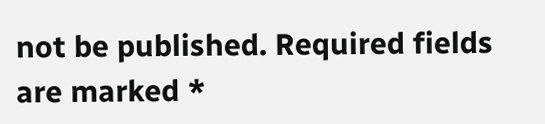not be published. Required fields are marked *